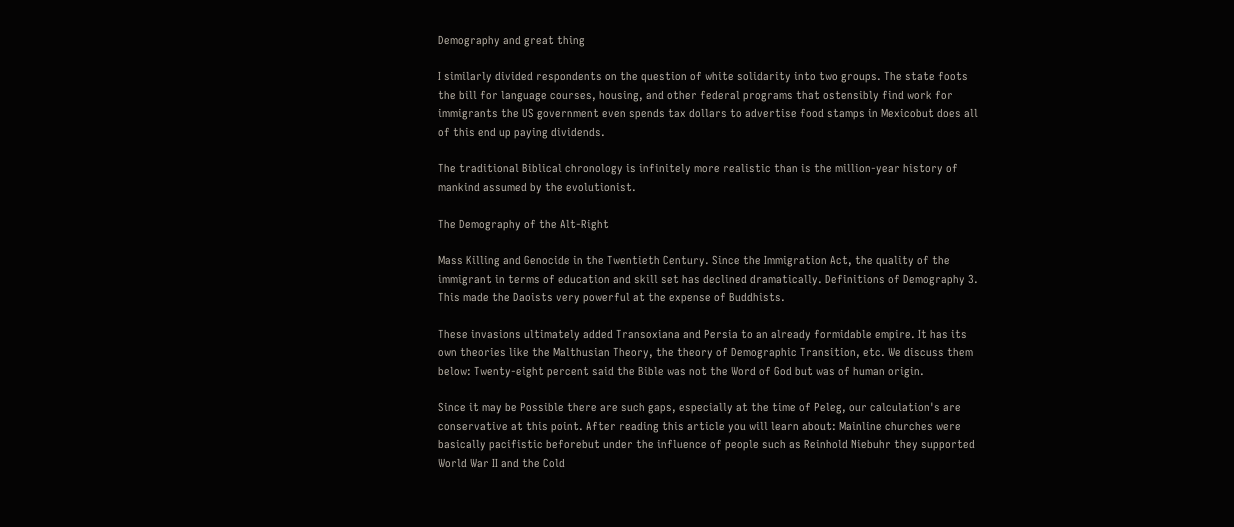Demography and great thing

I similarly divided respondents on the question of white solidarity into two groups. The state foots the bill for language courses, housing, and other federal programs that ostensibly find work for immigrants the US government even spends tax dollars to advertise food stamps in Mexicobut does all of this end up paying dividends.

The traditional Biblical chronology is infinitely more realistic than is the million-year history of mankind assumed by the evolutionist.

The Demography of the Alt-Right

Mass Killing and Genocide in the Twentieth Century. Since the Immigration Act, the quality of the immigrant in terms of education and skill set has declined dramatically. Definitions of Demography 3. This made the Daoists very powerful at the expense of Buddhists.

These invasions ultimately added Transoxiana and Persia to an already formidable empire. It has its own theories like the Malthusian Theory, the theory of Demographic Transition, etc. We discuss them below: Twenty-eight percent said the Bible was not the Word of God but was of human origin.

Since it may be Possible there are such gaps, especially at the time of Peleg, our calculation's are conservative at this point. After reading this article you will learn about: Mainline churches were basically pacifistic beforebut under the influence of people such as Reinhold Niebuhr they supported World War II and the Cold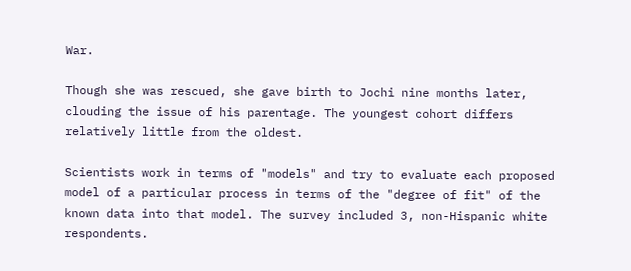War.

Though she was rescued, she gave birth to Jochi nine months later, clouding the issue of his parentage. The youngest cohort differs relatively little from the oldest.

Scientists work in terms of "models" and try to evaluate each proposed model of a particular process in terms of the "degree of fit" of the known data into that model. The survey included 3, non-Hispanic white respondents.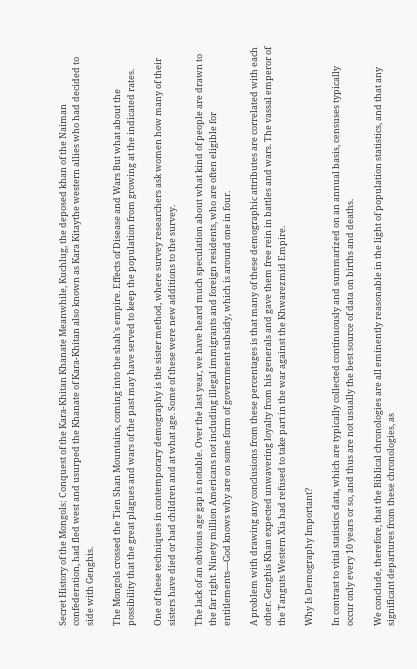Secret History of the Mongols: Conquest of the Kara-Khitan Khanate Meanwhile, Kuchlug, the deposed khan of the Naiman confederation, had fled west and usurped the Khanate of Kara-Khitan also known as Kara Kitaythe western allies who had decided to side with Genghis.

The Mongols crossed the Tien Shan Mountains, coming into the shah's empire. Effects of Disease and Wars But what about the possibility that the great plagues and wars of the past may have served to keep the population from growing at the indicated rates.

One of these techniques in contemporary demography is the sister method, where survey researchers ask women how many of their sisters have died or had children and at what age. Some of these were new additions to the survey.

The lack of an obvious age gap is notable. Over the last year, we have heard much speculation about what kind of people are drawn to the far right. Ninety million Americans not including illegal immigrants and foreign residents, who are often eligible for entitlements—God knows why are on some form of government subsidy, which is around one in four.

A problem with drawing any conclusions from these percentages is that many of these demographic attributes are correlated with each other. Genghis Khan expected unwavering loyalty from his generals and gave them free rein in battles and wars. The vassal emperor of the Tanguts Western Xia had refused to take part in the war against the Khwarezmid Empire.

Why Is Demography Important?

In contrast to vital statistics data, which are typically collected continuously and summarized on an annual basis, censuses typically occur only every 10 years or so, and thus are not usually the best source of data on births and deaths.

We conclude, therefore, that the Biblical chronologies are all eminently reasonable in the light of population statistics, and that any significant departures from these chronologies, as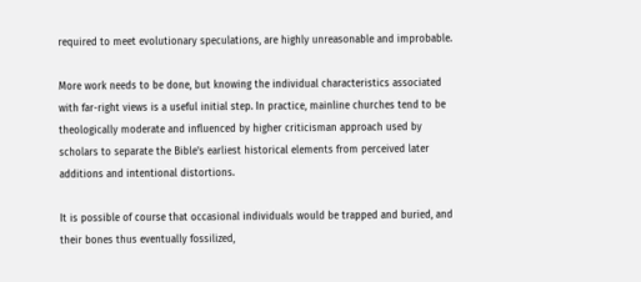required to meet evolutionary speculations, are highly unreasonable and improbable.

More work needs to be done, but knowing the individual characteristics associated with far-right views is a useful initial step. In practice, mainline churches tend to be theologically moderate and influenced by higher criticisman approach used by scholars to separate the Bible's earliest historical elements from perceived later additions and intentional distortions.

It is possible of course that occasional individuals would be trapped and buried, and their bones thus eventually fossilized,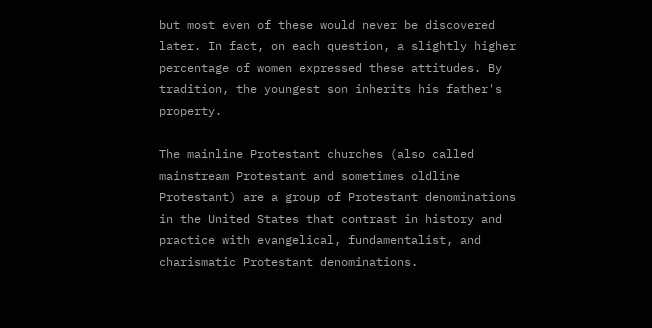but most even of these would never be discovered later. In fact, on each question, a slightly higher percentage of women expressed these attitudes. By tradition, the youngest son inherits his father's property.

The mainline Protestant churches (also called mainstream Protestant and sometimes oldline Protestant) are a group of Protestant denominations in the United States that contrast in history and practice with evangelical, fundamentalist, and charismatic Protestant denominations.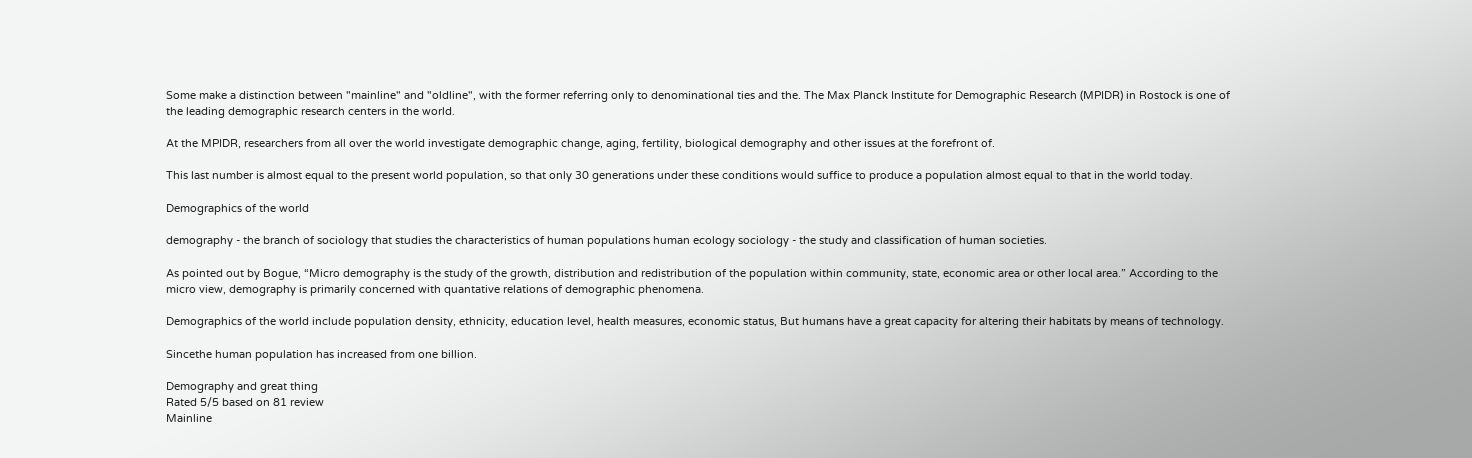Some make a distinction between "mainline" and "oldline", with the former referring only to denominational ties and the. The Max Planck Institute for Demographic Research (MPIDR) in Rostock is one of the leading demographic research centers in the world.

At the MPIDR, researchers from all over the world investigate demographic change, aging, fertility, biological demography and other issues at the forefront of.

This last number is almost equal to the present world population, so that only 30 generations under these conditions would suffice to produce a population almost equal to that in the world today.

Demographics of the world

demography - the branch of sociology that studies the characteristics of human populations human ecology sociology - the study and classification of human societies.

As pointed out by Bogue, “Micro demography is the study of the growth, distribution and redistribution of the population within community, state, economic area or other local area.” According to the micro view, demography is primarily concerned with quantative relations of demographic phenomena.

Demographics of the world include population density, ethnicity, education level, health measures, economic status, But humans have a great capacity for altering their habitats by means of technology.

Sincethe human population has increased from one billion.

Demography and great thing
Rated 5/5 based on 81 review
Mainline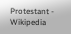Protestant - Wikipedia